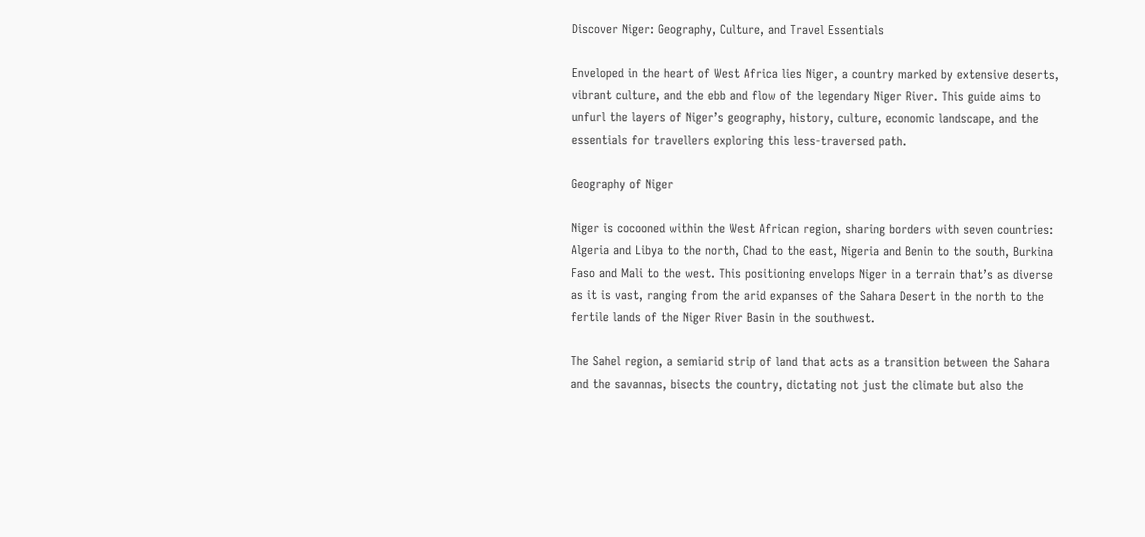Discover Niger: Geography, Culture, and Travel Essentials

Enveloped in the heart of West Africa lies Niger, a country marked by extensive deserts, vibrant culture, and the ebb and flow of the legendary Niger River. This guide aims to unfurl the layers of Niger’s geography, history, culture, economic landscape, and the essentials for travellers exploring this less-traversed path.

Geography of Niger

Niger is cocooned within the West African region, sharing borders with seven countries: Algeria and Libya to the north, Chad to the east, Nigeria and Benin to the south, Burkina Faso and Mali to the west. This positioning envelops Niger in a terrain that’s as diverse as it is vast, ranging from the arid expanses of the Sahara Desert in the north to the fertile lands of the Niger River Basin in the southwest.

The Sahel region, a semiarid strip of land that acts as a transition between the Sahara and the savannas, bisects the country, dictating not just the climate but also the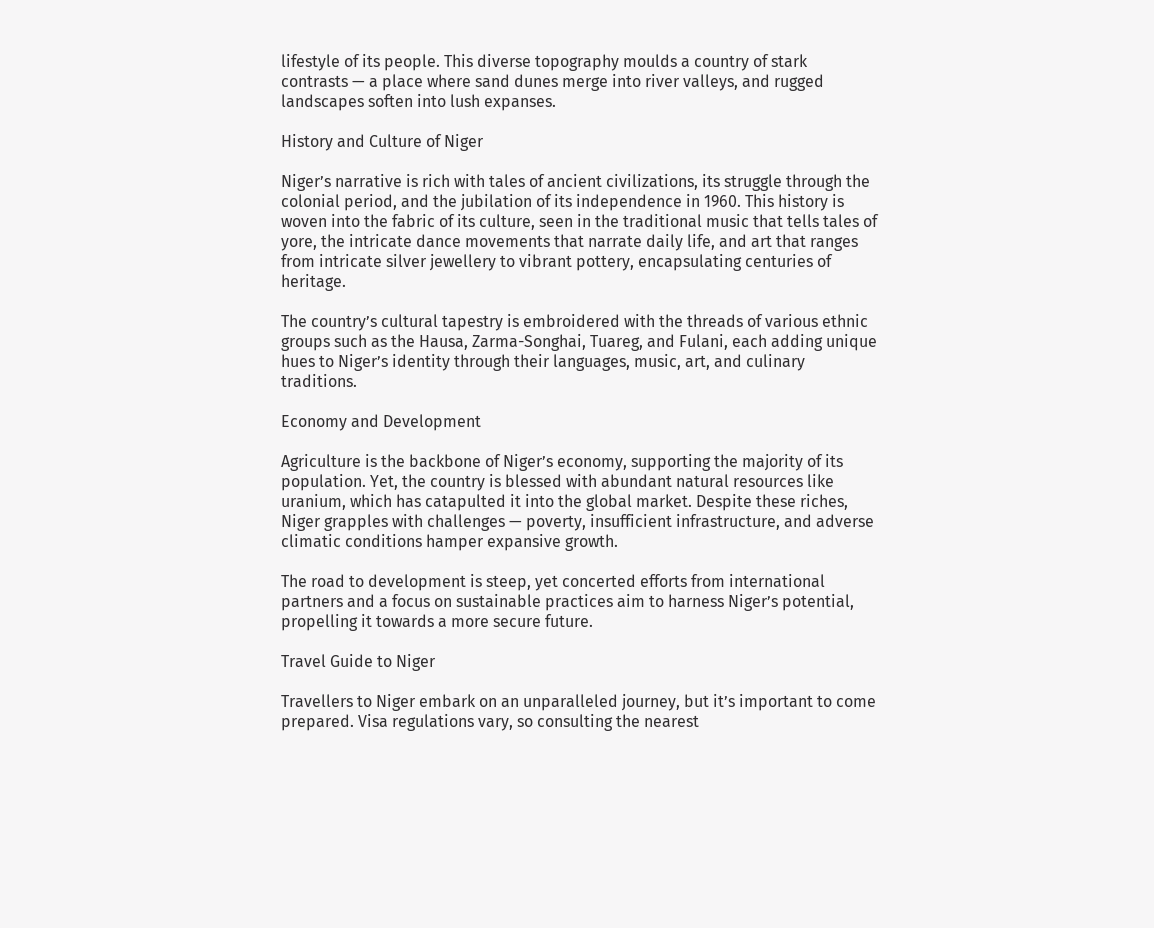lifestyle of its people. This diverse topography moulds a country of stark contrasts — a place where sand dunes merge into river valleys, and rugged landscapes soften into lush expanses.

History and Culture of Niger

Niger’s narrative is rich with tales of ancient civilizations, its struggle through the colonial period, and the jubilation of its independence in 1960. This history is woven into the fabric of its culture, seen in the traditional music that tells tales of yore, the intricate dance movements that narrate daily life, and art that ranges from intricate silver jewellery to vibrant pottery, encapsulating centuries of heritage.

The country’s cultural tapestry is embroidered with the threads of various ethnic groups such as the Hausa, Zarma-Songhai, Tuareg, and Fulani, each adding unique hues to Niger’s identity through their languages, music, art, and culinary traditions.

Economy and Development

Agriculture is the backbone of Niger’s economy, supporting the majority of its population. Yet, the country is blessed with abundant natural resources like uranium, which has catapulted it into the global market. Despite these riches, Niger grapples with challenges — poverty, insufficient infrastructure, and adverse climatic conditions hamper expansive growth.

The road to development is steep, yet concerted efforts from international partners and a focus on sustainable practices aim to harness Niger’s potential, propelling it towards a more secure future.

Travel Guide to Niger

Travellers to Niger embark on an unparalleled journey, but it’s important to come prepared. Visa regulations vary, so consulting the nearest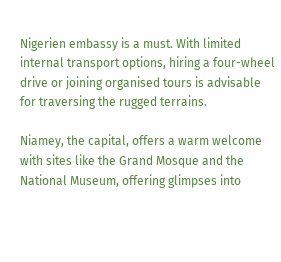Nigerien embassy is a must. With limited internal transport options, hiring a four-wheel drive or joining organised tours is advisable for traversing the rugged terrains.

Niamey, the capital, offers a warm welcome with sites like the Grand Mosque and the National Museum, offering glimpses into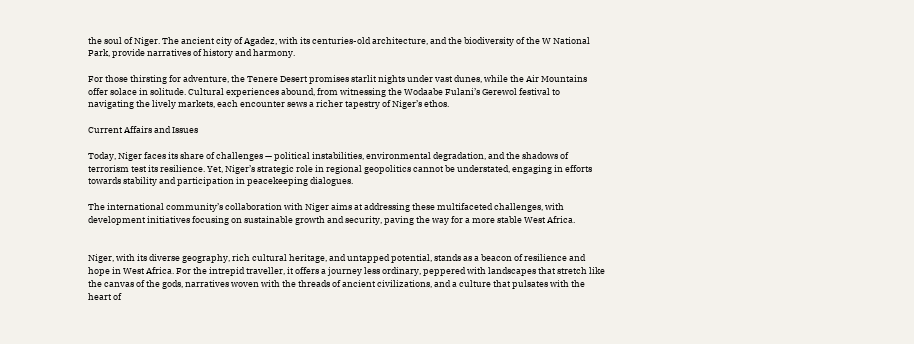the soul of Niger. The ancient city of Agadez, with its centuries-old architecture, and the biodiversity of the W National Park, provide narratives of history and harmony.

For those thirsting for adventure, the Tenere Desert promises starlit nights under vast dunes, while the Air Mountains offer solace in solitude. Cultural experiences abound, from witnessing the Wodaabe Fulani’s Gerewol festival to navigating the lively markets, each encounter sews a richer tapestry of Niger’s ethos.

Current Affairs and Issues

Today, Niger faces its share of challenges — political instabilities, environmental degradation, and the shadows of terrorism test its resilience. Yet, Niger’s strategic role in regional geopolitics cannot be understated, engaging in efforts towards stability and participation in peacekeeping dialogues.

The international community’s collaboration with Niger aims at addressing these multifaceted challenges, with development initiatives focusing on sustainable growth and security, paving the way for a more stable West Africa.


Niger, with its diverse geography, rich cultural heritage, and untapped potential, stands as a beacon of resilience and hope in West Africa. For the intrepid traveller, it offers a journey less ordinary, peppered with landscapes that stretch like the canvas of the gods, narratives woven with the threads of ancient civilizations, and a culture that pulsates with the heart of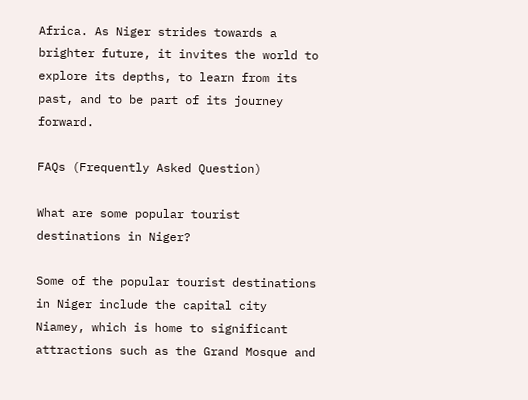Africa. As Niger strides towards a brighter future, it invites the world to explore its depths, to learn from its past, and to be part of its journey forward.

FAQs (Frequently Asked Question)

What are some popular tourist destinations in Niger?

Some of the popular tourist destinations in Niger include the capital city Niamey, which is home to significant attractions such as the Grand Mosque and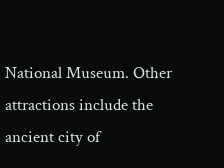National Museum. Other attractions include the ancient city of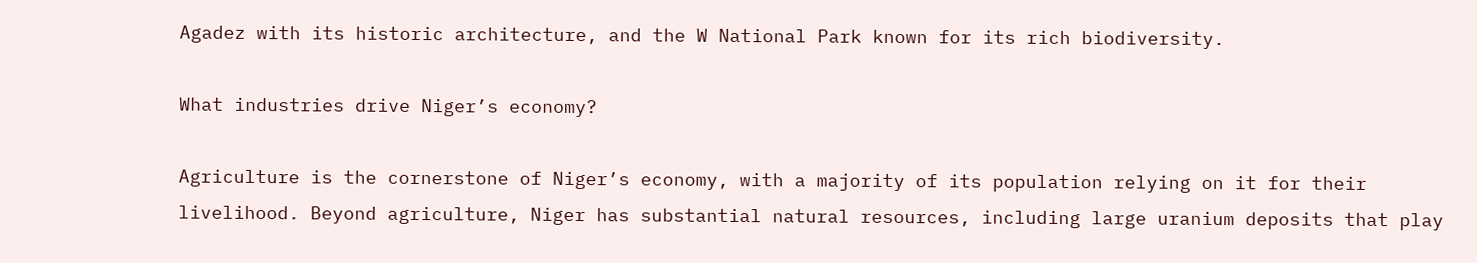Agadez with its historic architecture, and the W National Park known for its rich biodiversity.

What industries drive Niger’s economy?

Agriculture is the cornerstone of Niger’s economy, with a majority of its population relying on it for their livelihood. Beyond agriculture, Niger has substantial natural resources, including large uranium deposits that play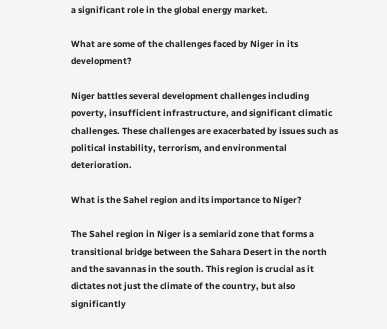a significant role in the global energy market.

What are some of the challenges faced by Niger in its development?

Niger battles several development challenges including poverty, insufficient infrastructure, and significant climatic challenges. These challenges are exacerbated by issues such as political instability, terrorism, and environmental deterioration.

What is the Sahel region and its importance to Niger?

The Sahel region in Niger is a semiarid zone that forms a transitional bridge between the Sahara Desert in the north and the savannas in the south. This region is crucial as it dictates not just the climate of the country, but also significantly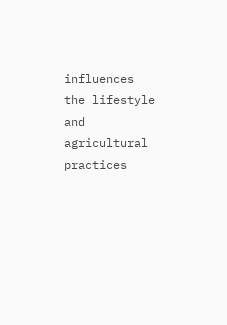influences the lifestyle and agricultural practices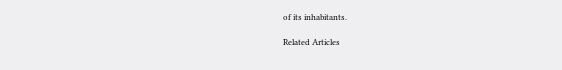of its inhabitants.

Related Articles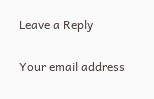Leave a Reply

Your email address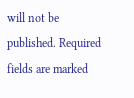will not be published. Required fields are marked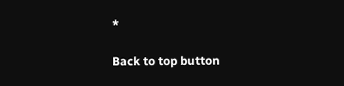*

Back to top button